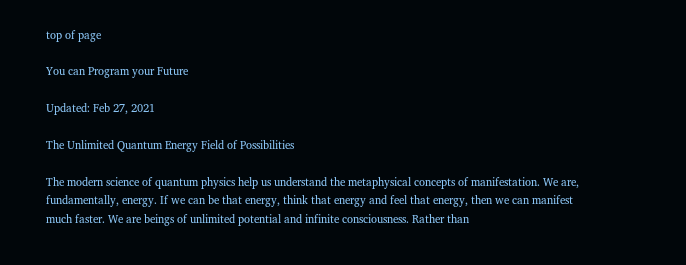top of page

You can Program your Future

Updated: Feb 27, 2021

The Unlimited Quantum Energy Field of Possibilities

The modern science of quantum physics help us understand the metaphysical concepts of manifestation. We are, fundamentally, energy. If we can be that energy, think that energy and feel that energy, then we can manifest much faster. We are beings of unlimited potential and infinite consciousness. Rather than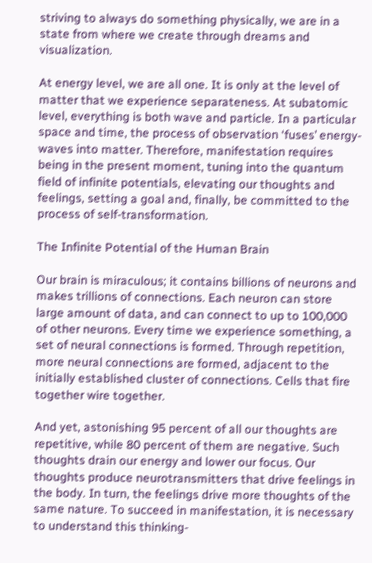striving to always do something physically, we are in a state from where we create through dreams and visualization.

At energy level, we are all one. It is only at the level of matter that we experience separateness. At subatomic level, everything is both wave and particle. In a particular space and time, the process of observation ‘fuses’ energy-waves into matter. Therefore, manifestation requires being in the present moment, tuning into the quantum field of infinite potentials, elevating our thoughts and feelings, setting a goal and, finally, be committed to the process of self-transformation.

The Infinite Potential of the Human Brain

Our brain is miraculous; it contains billions of neurons and makes trillions of connections. Each neuron can store large amount of data, and can connect to up to 100,000 of other neurons. Every time we experience something, a set of neural connections is formed. Through repetition, more neural connections are formed, adjacent to the initially established cluster of connections. Cells that fire together wire together.

And yet, astonishing 95 percent of all our thoughts are repetitive, while 80 percent of them are negative. Such thoughts drain our energy and lower our focus. Our thoughts produce neurotransmitters that drive feelings in the body. In turn, the feelings drive more thoughts of the same nature. To succeed in manifestation, it is necessary to understand this thinking-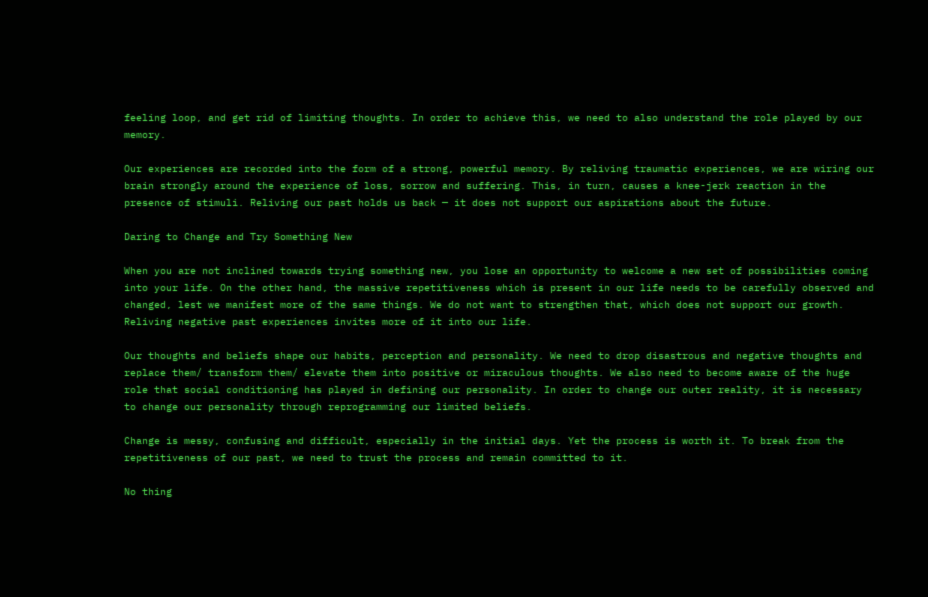feeling loop, and get rid of limiting thoughts. In order to achieve this, we need to also understand the role played by our memory.

Our experiences are recorded into the form of a strong, powerful memory. By reliving traumatic experiences, we are wiring our brain strongly around the experience of loss, sorrow and suffering. This, in turn, causes a knee-jerk reaction in the presence of stimuli. Reliving our past holds us back — it does not support our aspirations about the future.

Daring to Change and Try Something New

When you are not inclined towards trying something new, you lose an opportunity to welcome a new set of possibilities coming into your life. On the other hand, the massive repetitiveness which is present in our life needs to be carefully observed and changed, lest we manifest more of the same things. We do not want to strengthen that, which does not support our growth. Reliving negative past experiences invites more of it into our life.

Our thoughts and beliefs shape our habits, perception and personality. We need to drop disastrous and negative thoughts and replace them/ transform them/ elevate them into positive or miraculous thoughts. We also need to become aware of the huge role that social conditioning has played in defining our personality. In order to change our outer reality, it is necessary to change our personality through reprogramming our limited beliefs.

Change is messy, confusing and difficult, especially in the initial days. Yet the process is worth it. To break from the repetitiveness of our past, we need to trust the process and remain committed to it.

No thing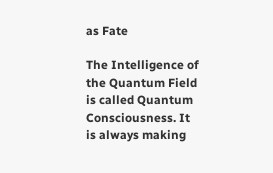as Fate

The Intelligence of the Quantum Field is called Quantum Consciousness. It is always making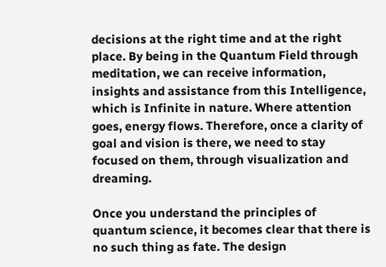decisions at the right time and at the right place. By being in the Quantum Field through meditation, we can receive information, insights and assistance from this Intelligence, which is Infinite in nature. Where attention goes, energy flows. Therefore, once a clarity of goal and vision is there, we need to stay focused on them, through visualization and dreaming.

Once you understand the principles of quantum science, it becomes clear that there is no such thing as fate. The design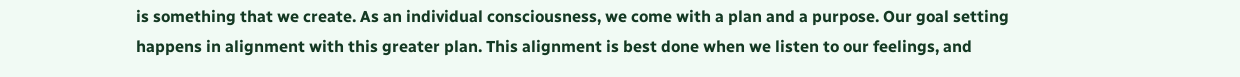is something that we create. As an individual consciousness, we come with a plan and a purpose. Our goal setting happens in alignment with this greater plan. This alignment is best done when we listen to our feelings, and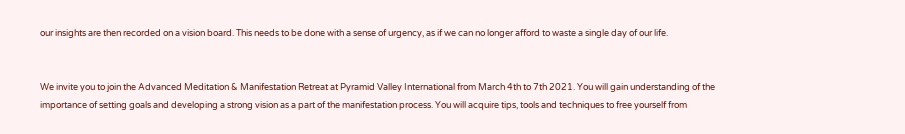our insights are then recorded on a vision board. This needs to be done with a sense of urgency, as if we can no longer afford to waste a single day of our life.


We invite you to join the Advanced Meditation & Manifestation Retreat at Pyramid Valley International from March 4th to 7th 2021. You will gain understanding of the importance of setting goals and developing a strong vision as a part of the manifestation process. You will acquire tips, tools and techniques to free yourself from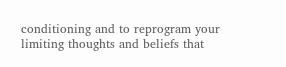conditioning and to reprogram your limiting thoughts and beliefs that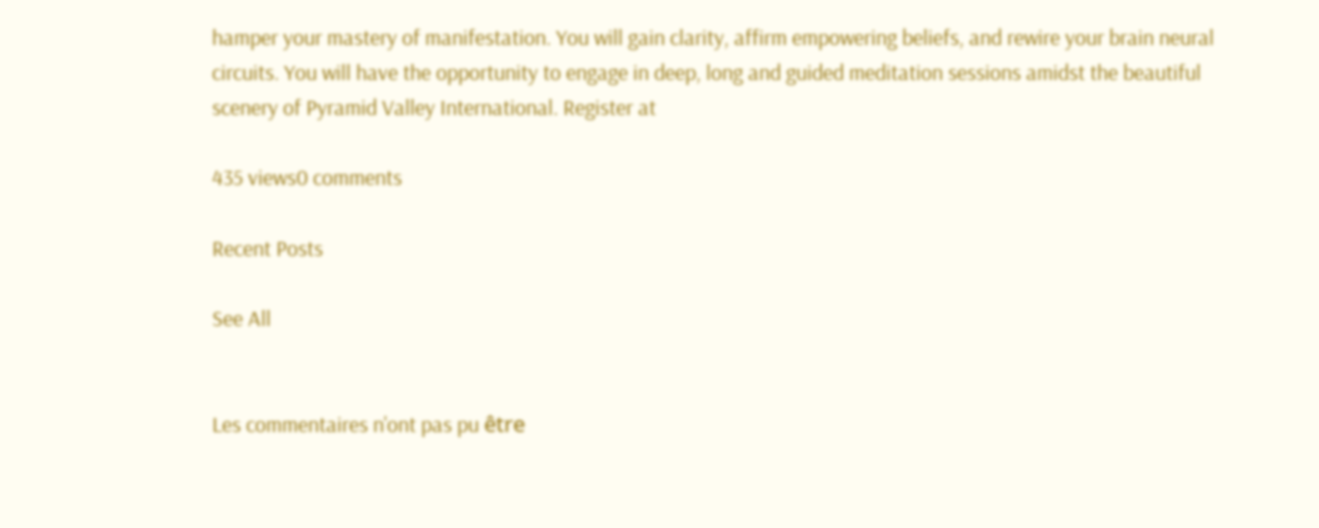hamper your mastery of manifestation. You will gain clarity, affirm empowering beliefs, and rewire your brain neural circuits. You will have the opportunity to engage in deep, long and guided meditation sessions amidst the beautiful scenery of Pyramid Valley International. Register at

435 views0 comments

Recent Posts

See All


Les commentaires n'ont pas pu être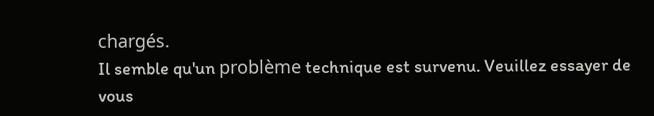chargés.
Il semble qu'un problème technique est survenu. Veuillez essayer de vous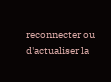reconnecter ou d'actualiser la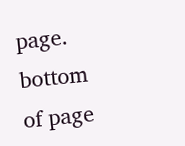page.
bottom of page